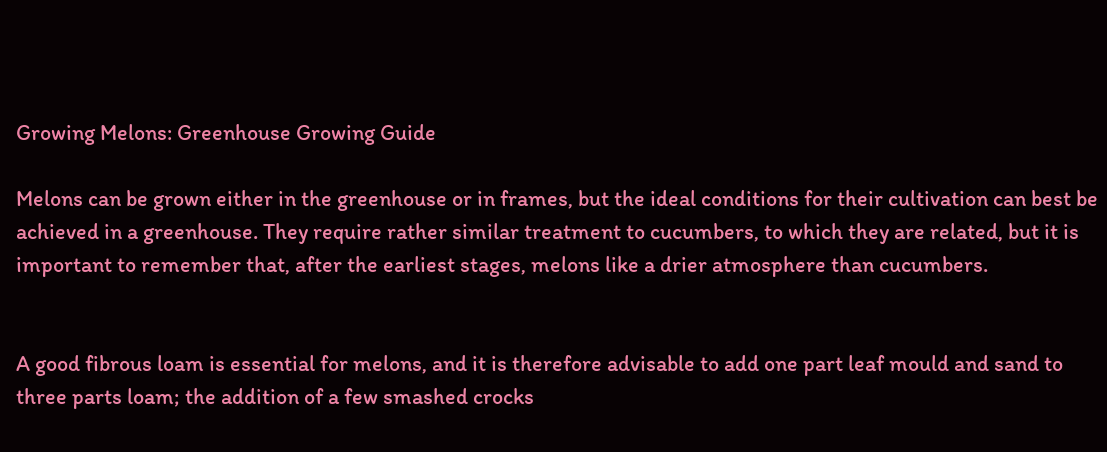Growing Melons: Greenhouse Growing Guide

Melons can be grown either in the greenhouse or in frames, but the ideal conditions for their cultivation can best be achieved in a greenhouse. They require rather similar treatment to cucumbers, to which they are related, but it is important to remember that, after the earliest stages, melons like a drier atmosphere than cucumbers.


A good fibrous loam is essential for melons, and it is therefore advisable to add one part leaf mould and sand to three parts loam; the addition of a few smashed crocks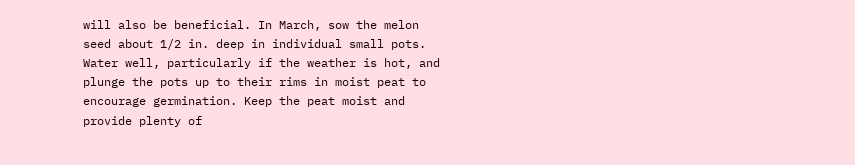will also be beneficial. In March, sow the melon seed about 1/2 in. deep in individual small pots. Water well, particularly if the weather is hot, and plunge the pots up to their rims in moist peat to encourage germination. Keep the peat moist and provide plenty of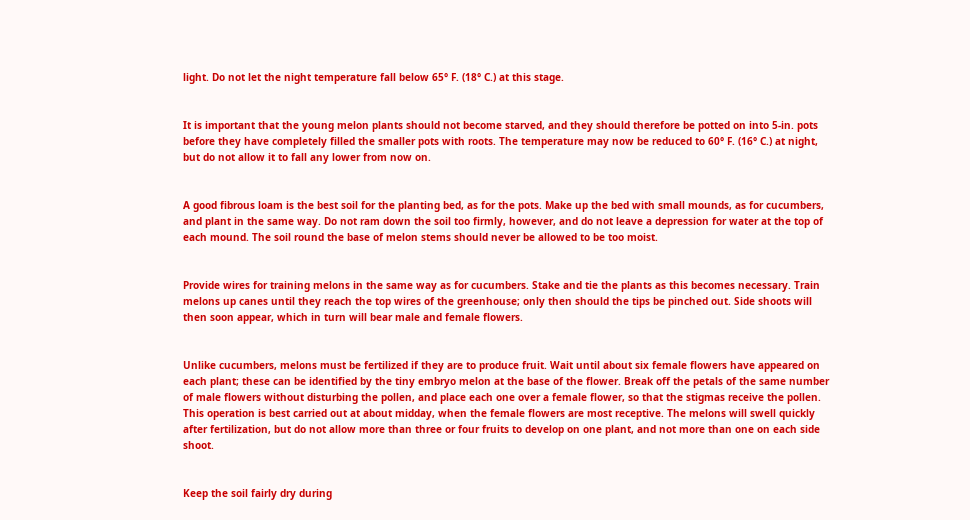light. Do not let the night temperature fall below 65° F. (18° C.) at this stage.


It is important that the young melon plants should not become starved, and they should therefore be potted on into 5-in. pots before they have completely filled the smaller pots with roots. The temperature may now be reduced to 60° F. (16° C.) at night, but do not allow it to fall any lower from now on.


A good fibrous loam is the best soil for the planting bed, as for the pots. Make up the bed with small mounds, as for cucumbers, and plant in the same way. Do not ram down the soil too firmly, however, and do not leave a depression for water at the top of each mound. The soil round the base of melon stems should never be allowed to be too moist.


Provide wires for training melons in the same way as for cucumbers. Stake and tie the plants as this becomes necessary. Train melons up canes until they reach the top wires of the greenhouse; only then should the tips be pinched out. Side shoots will then soon appear, which in turn will bear male and female flowers.


Unlike cucumbers, melons must be fertilized if they are to produce fruit. Wait until about six female flowers have appeared on each plant; these can be identified by the tiny embryo melon at the base of the flower. Break off the petals of the same number of male flowers without disturbing the pollen, and place each one over a female flower, so that the stigmas receive the pollen. This operation is best carried out at about midday, when the female flowers are most receptive. The melons will swell quickly after fertilization, but do not allow more than three or four fruits to develop on one plant, and not more than one on each side shoot.


Keep the soil fairly dry during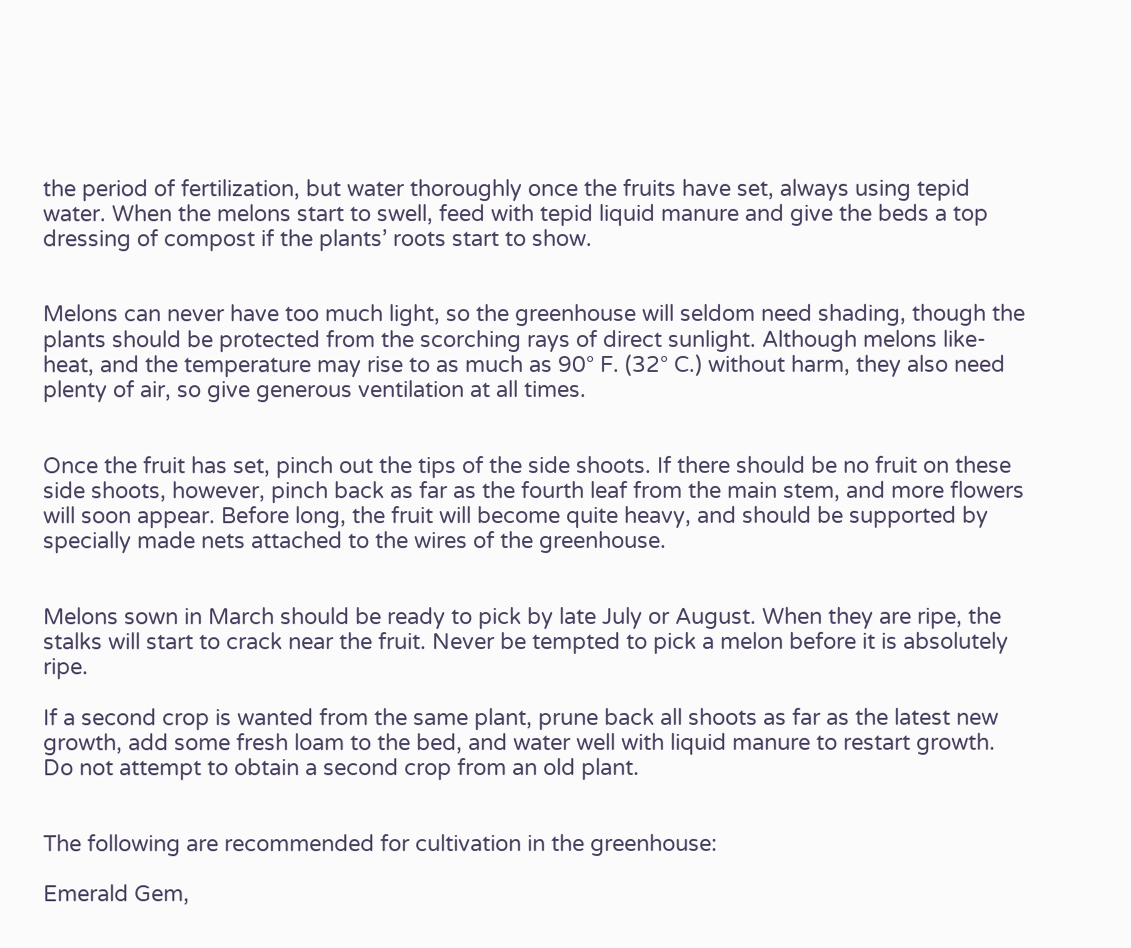the period of fertilization, but water thoroughly once the fruits have set, always using tepid water. When the melons start to swell, feed with tepid liquid manure and give the beds a top dressing of compost if the plants’ roots start to show.


Melons can never have too much light, so the greenhouse will seldom need shading, though the plants should be protected from the scorching rays of direct sunlight. Although melons like-heat, and the temperature may rise to as much as 90° F. (32° C.) without harm, they also need plenty of air, so give generous ventilation at all times.


Once the fruit has set, pinch out the tips of the side shoots. If there should be no fruit on these side shoots, however, pinch back as far as the fourth leaf from the main stem, and more flowers will soon appear. Before long, the fruit will become quite heavy, and should be supported by specially made nets attached to the wires of the greenhouse.


Melons sown in March should be ready to pick by late July or August. When they are ripe, the stalks will start to crack near the fruit. Never be tempted to pick a melon before it is absolutely ripe.

If a second crop is wanted from the same plant, prune back all shoots as far as the latest new growth, add some fresh loam to the bed, and water well with liquid manure to restart growth. Do not attempt to obtain a second crop from an old plant.


The following are recommended for cultivation in the greenhouse:

Emerald Gem,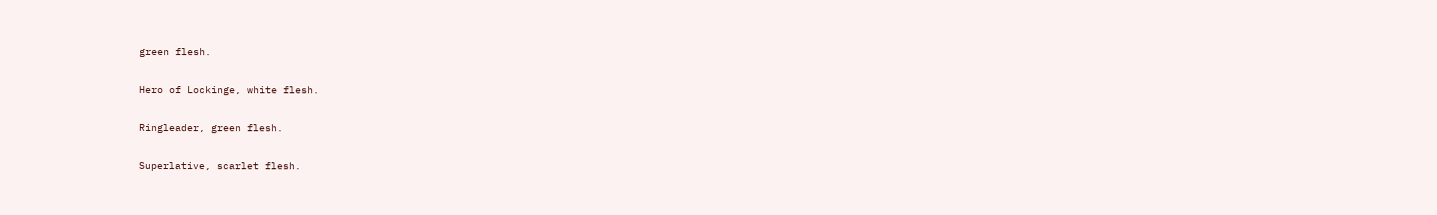green flesh.

Hero of Lockinge, white flesh.

Ringleader, green flesh.

Superlative, scarlet flesh.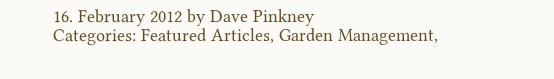16. February 2012 by Dave Pinkney
Categories: Featured Articles, Garden Management,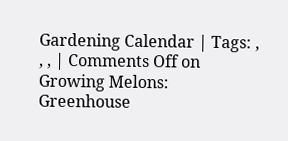Gardening Calendar | Tags: , , , | Comments Off on Growing Melons: Greenhouse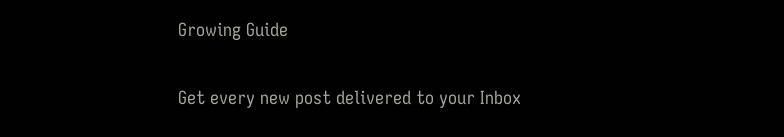Growing Guide


Get every new post delivered to your Inbox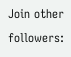Join other followers: